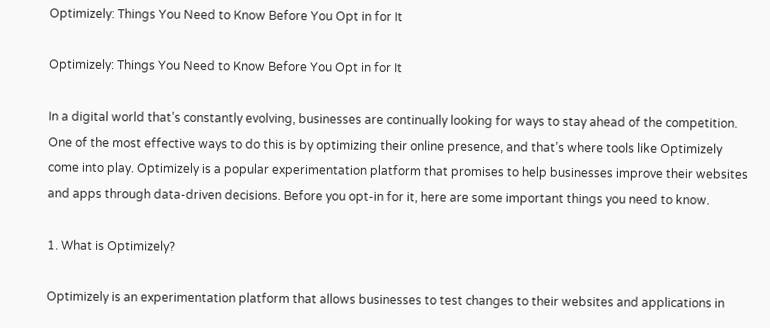Optimizely: Things You Need to Know Before You Opt in for It

Optimizely: Things You Need to Know Before You Opt in for It

In a digital world that’s constantly evolving, businesses are continually looking for ways to stay ahead of the competition. One of the most effective ways to do this is by optimizing their online presence, and that’s where tools like Optimizely come into play. Optimizely is a popular experimentation platform that promises to help businesses improve their websites and apps through data-driven decisions. Before you opt-in for it, here are some important things you need to know.

1. What is Optimizely?

Optimizely is an experimentation platform that allows businesses to test changes to their websites and applications in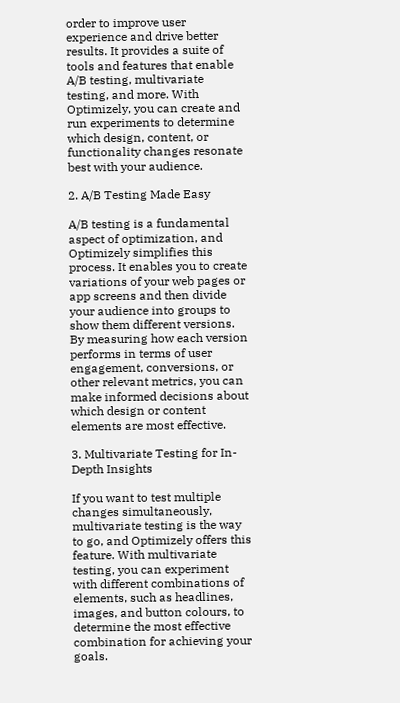order to improve user experience and drive better results. It provides a suite of tools and features that enable A/B testing, multivariate testing, and more. With Optimizely, you can create and run experiments to determine which design, content, or functionality changes resonate best with your audience.

2. A/B Testing Made Easy

A/B testing is a fundamental aspect of optimization, and Optimizely simplifies this process. It enables you to create variations of your web pages or app screens and then divide your audience into groups to show them different versions. By measuring how each version performs in terms of user engagement, conversions, or other relevant metrics, you can make informed decisions about which design or content elements are most effective.

3. Multivariate Testing for In-Depth Insights

If you want to test multiple changes simultaneously, multivariate testing is the way to go, and Optimizely offers this feature. With multivariate testing, you can experiment with different combinations of elements, such as headlines, images, and button colours, to determine the most effective combination for achieving your goals.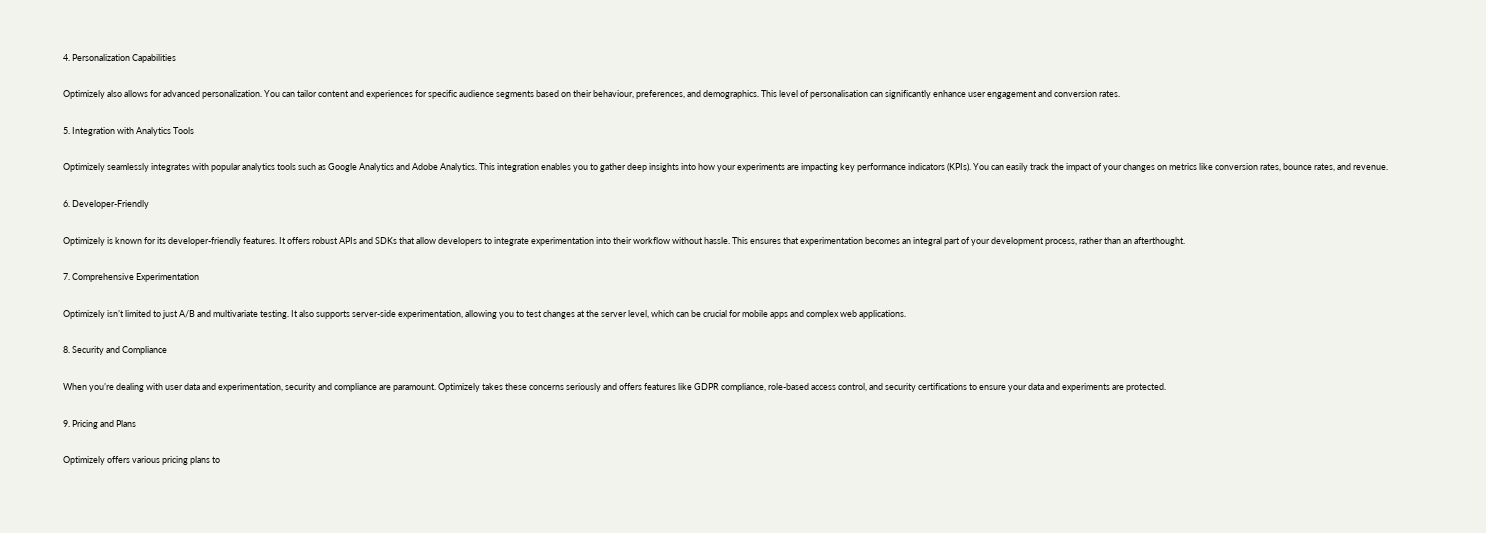4. Personalization Capabilities

Optimizely also allows for advanced personalization. You can tailor content and experiences for specific audience segments based on their behaviour, preferences, and demographics. This level of personalisation can significantly enhance user engagement and conversion rates.

5. Integration with Analytics Tools

Optimizely seamlessly integrates with popular analytics tools such as Google Analytics and Adobe Analytics. This integration enables you to gather deep insights into how your experiments are impacting key performance indicators (KPIs). You can easily track the impact of your changes on metrics like conversion rates, bounce rates, and revenue.

6. Developer-Friendly

Optimizely is known for its developer-friendly features. It offers robust APIs and SDKs that allow developers to integrate experimentation into their workflow without hassle. This ensures that experimentation becomes an integral part of your development process, rather than an afterthought.

7. Comprehensive Experimentation

Optimizely isn’t limited to just A/B and multivariate testing. It also supports server-side experimentation, allowing you to test changes at the server level, which can be crucial for mobile apps and complex web applications.

8. Security and Compliance

When you’re dealing with user data and experimentation, security and compliance are paramount. Optimizely takes these concerns seriously and offers features like GDPR compliance, role-based access control, and security certifications to ensure your data and experiments are protected.

9. Pricing and Plans

Optimizely offers various pricing plans to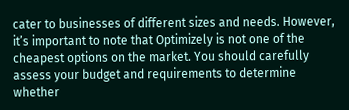cater to businesses of different sizes and needs. However, it’s important to note that Optimizely is not one of the cheapest options on the market. You should carefully assess your budget and requirements to determine whether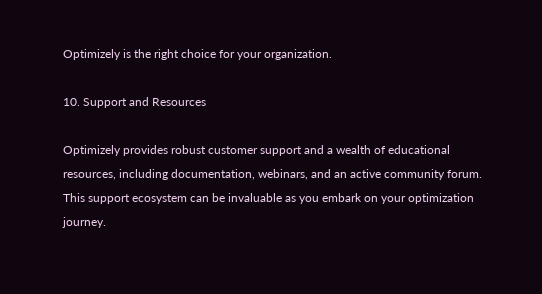Optimizely is the right choice for your organization.

10. Support and Resources

Optimizely provides robust customer support and a wealth of educational resources, including documentation, webinars, and an active community forum. This support ecosystem can be invaluable as you embark on your optimization journey.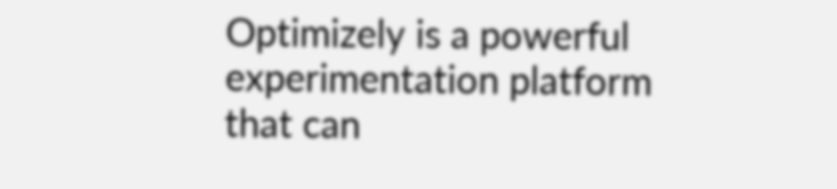Optimizely is a powerful experimentation platform that can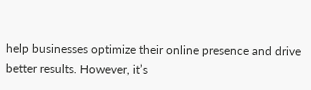help businesses optimize their online presence and drive better results. However, it’s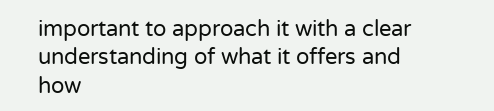important to approach it with a clear understanding of what it offers and how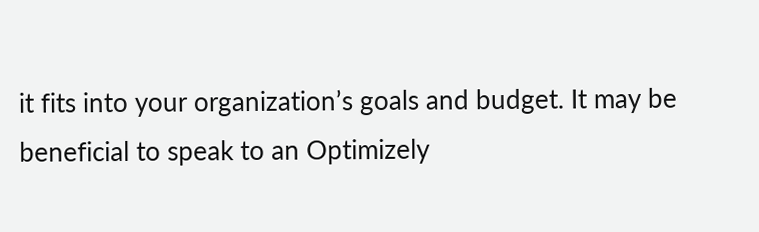it fits into your organization’s goals and budget. It may be beneficial to speak to an Optimizely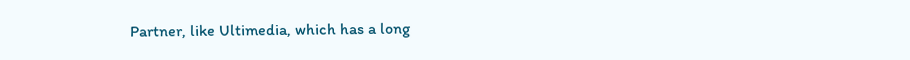Partner, like Ultimedia, which has a long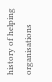history of helping organisations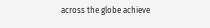across the globe achieve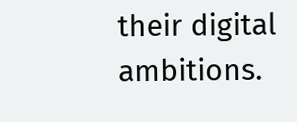their digital ambitions.